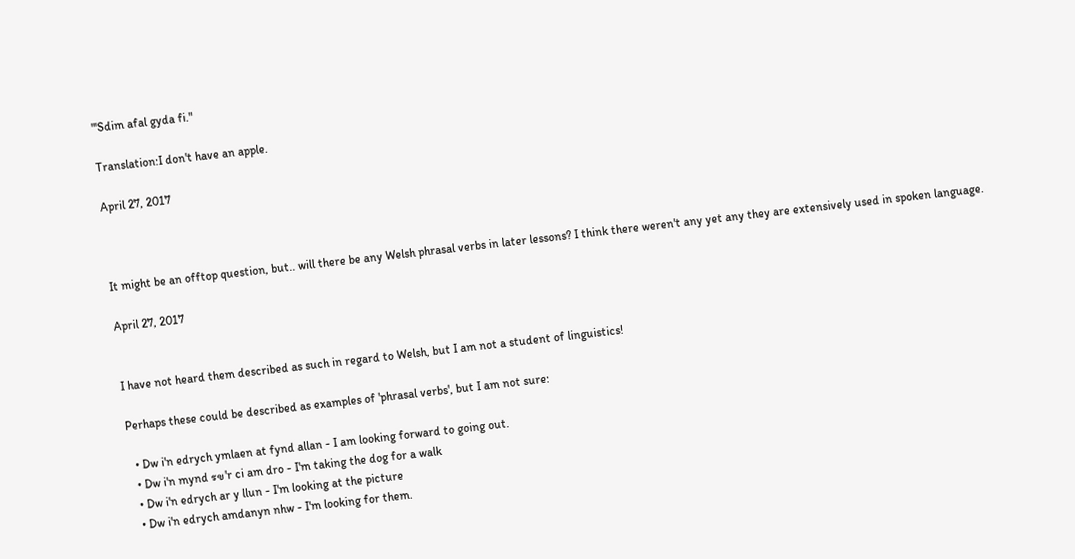"'Sdim afal gyda fi."

Translation:I don't have an apple.

April 27, 2017



It might be an offtop question, but.. will there be any Welsh phrasal verbs in later lessons? I think there weren't any yet any they are extensively used in spoken language.

April 27, 2017


I have not heard them described as such in regard to Welsh, but I am not a student of linguistics!

Perhaps these could be described as examples of 'phrasal verbs', but I am not sure:

  • Dw i'n edrych ymlaen at fynd allan - I am looking forward to going out.
  • Dw i'n mynd รข'r ci am dro - I'm taking the dog for a walk
  • Dw i'n edrych ar y llun - I'm looking at the picture
  • Dw i'n edrych amdanyn nhw - I'm looking for them.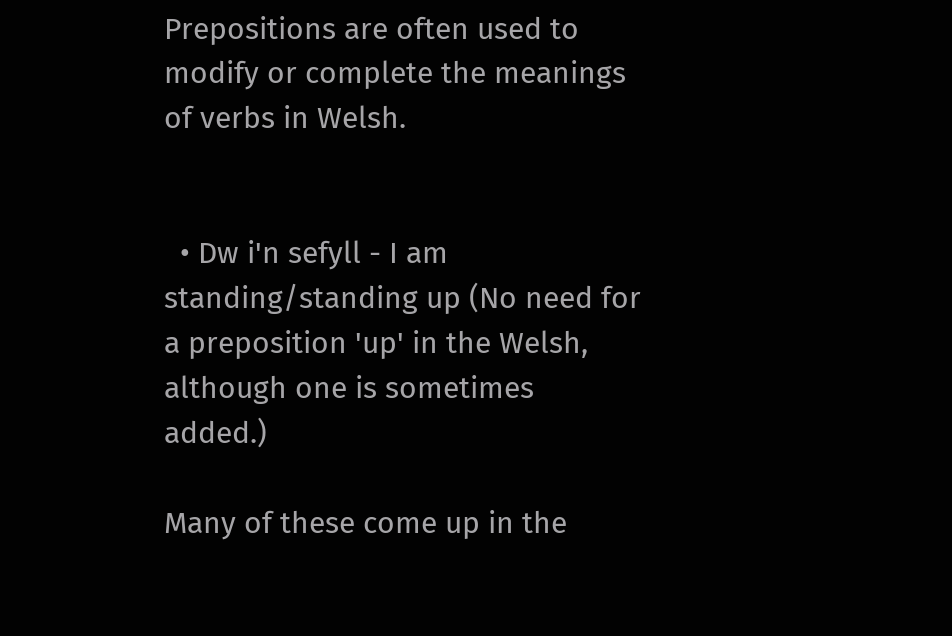Prepositions are often used to modify or complete the meanings of verbs in Welsh.


  • Dw i'n sefyll - I am standing/standing up (No need for a preposition 'up' in the Welsh, although one is sometimes added.)

Many of these come up in the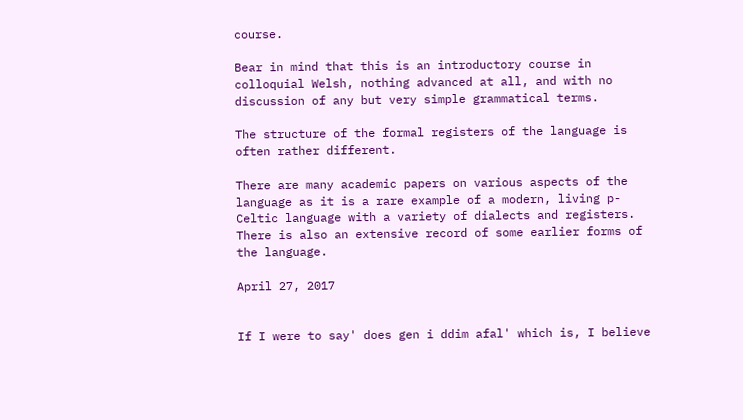course.

Bear in mind that this is an introductory course in colloquial Welsh, nothing advanced at all, and with no discussion of any but very simple grammatical terms.

The structure of the formal registers of the language is often rather different.

There are many academic papers on various aspects of the language as it is a rare example of a modern, living p-Celtic language with a variety of dialects and registers. There is also an extensive record of some earlier forms of the language.

April 27, 2017


If I were to say' does gen i ddim afal' which is, I believe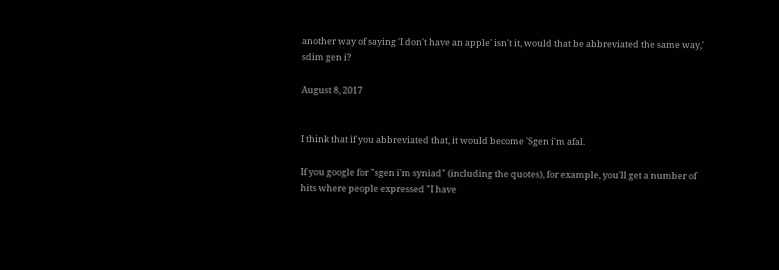another way of saying 'I don't have an apple' isn't it, would that be abbreviated the same way,' sdim gen i?

August 8, 2017


I think that if you abbreviated that, it would become 'Sgen i'm afal.

If you google for "sgen i'm syniad" (including the quotes), for example, you'll get a number of hits where people expressed "I have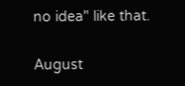no idea" like that.

August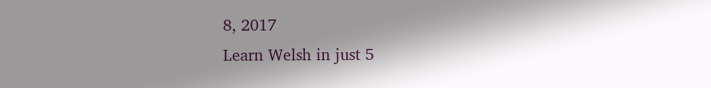8, 2017
Learn Welsh in just 5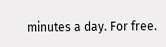minutes a day. For free.